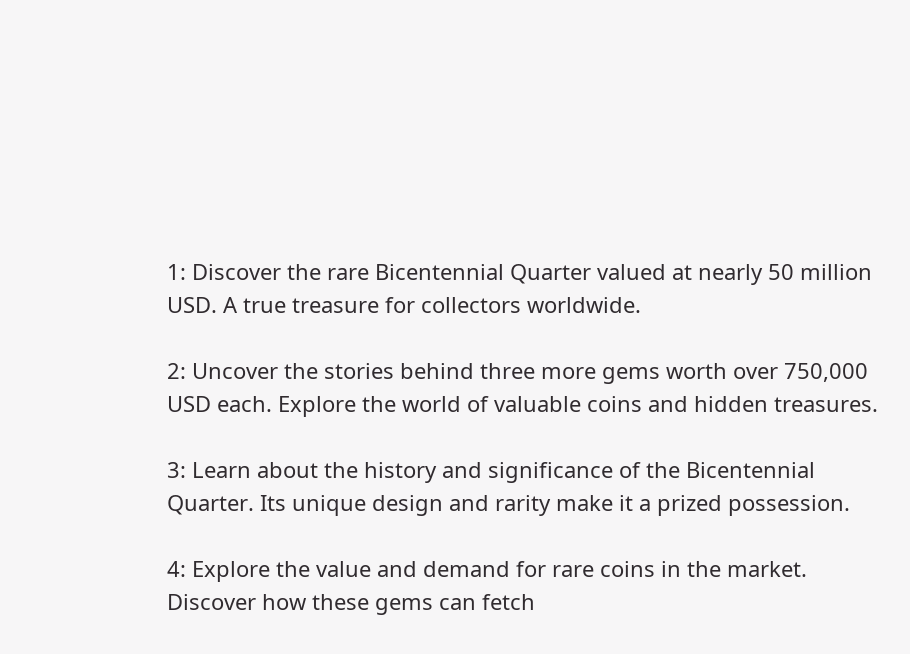1: Discover the rare Bicentennial Quarter valued at nearly 50 million USD. A true treasure for collectors worldwide.

2: Uncover the stories behind three more gems worth over 750,000 USD each. Explore the world of valuable coins and hidden treasures.

3: Learn about the history and significance of the Bicentennial Quarter. Its unique design and rarity make it a prized possession.

4: Explore the value and demand for rare coins in the market. Discover how these gems can fetch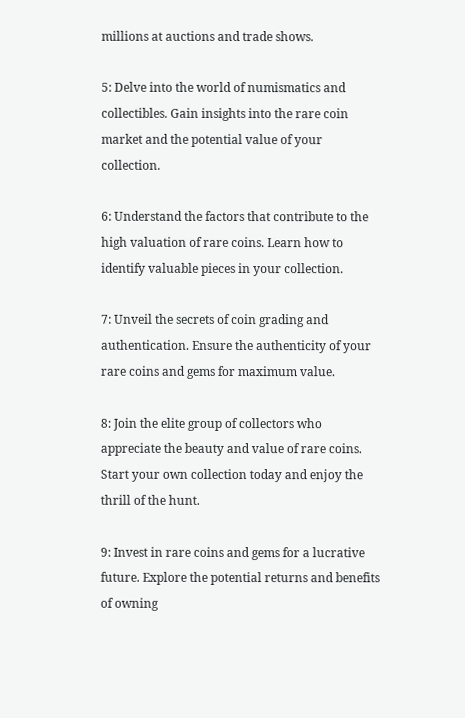millions at auctions and trade shows.

5: Delve into the world of numismatics and collectibles. Gain insights into the rare coin market and the potential value of your collection.

6: Understand the factors that contribute to the high valuation of rare coins. Learn how to identify valuable pieces in your collection.

7: Unveil the secrets of coin grading and authentication. Ensure the authenticity of your rare coins and gems for maximum value.

8: Join the elite group of collectors who appreciate the beauty and value of rare coins. Start your own collection today and enjoy the thrill of the hunt.

9: Invest in rare coins and gems for a lucrative future. Explore the potential returns and benefits of owning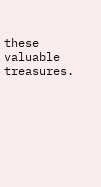these valuable treasures.